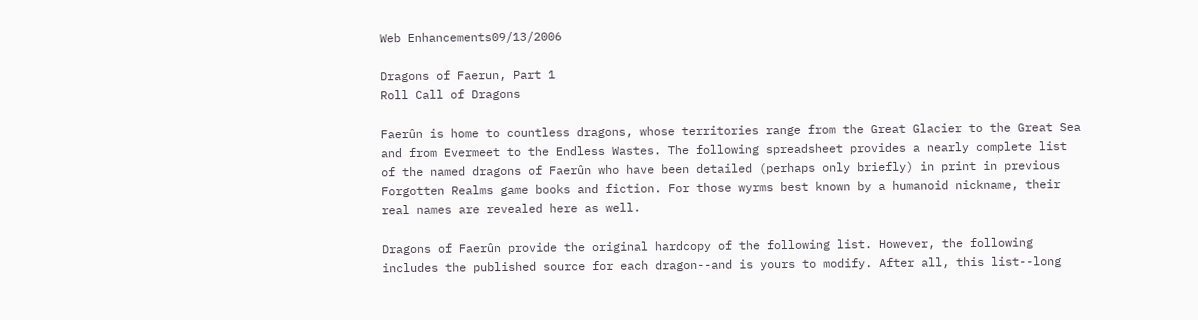Web Enhancements09/13/2006

Dragons of Faerun, Part 1
Roll Call of Dragons

Faerûn is home to countless dragons, whose territories range from the Great Glacier to the Great Sea and from Evermeet to the Endless Wastes. The following spreadsheet provides a nearly complete list of the named dragons of Faerûn who have been detailed (perhaps only briefly) in print in previous Forgotten Realms game books and fiction. For those wyrms best known by a humanoid nickname, their real names are revealed here as well.

Dragons of Faerûn provide the original hardcopy of the following list. However, the following includes the published source for each dragon--and is yours to modify. After all, this list--long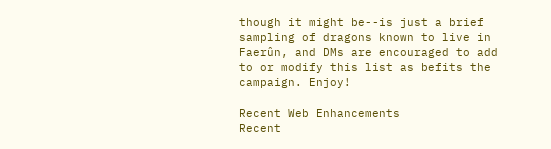though it might be--is just a brief sampling of dragons known to live in Faerûn, and DMs are encouraged to add to or modify this list as befits the campaign. Enjoy!

Recent Web Enhancements
Recent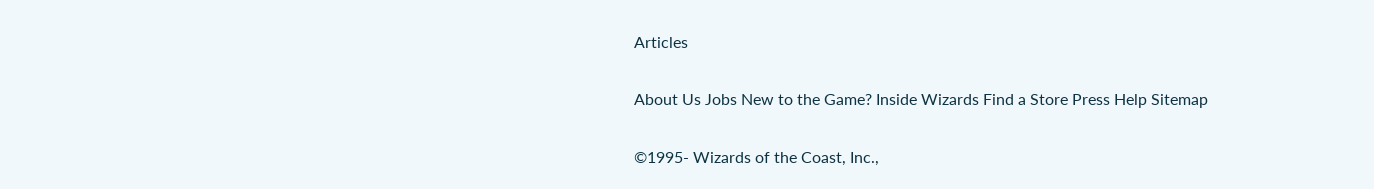Articles

About Us Jobs New to the Game? Inside Wizards Find a Store Press Help Sitemap

©1995- Wizards of the Coast, Inc.,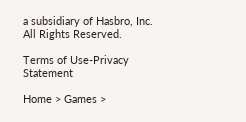a subsidiary of Hasbro, Inc. All Rights Reserved.

Terms of Use-Privacy Statement

Home > Games >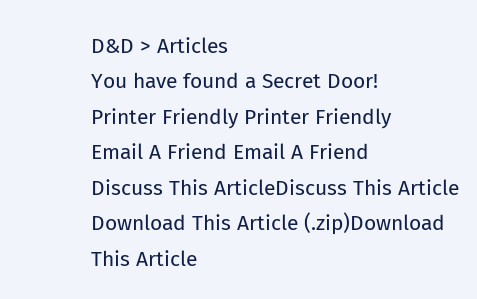D&D > Articles
You have found a Secret Door!
Printer Friendly Printer Friendly
Email A Friend Email A Friend
Discuss This ArticleDiscuss This Article
Download This Article (.zip)Download This Article